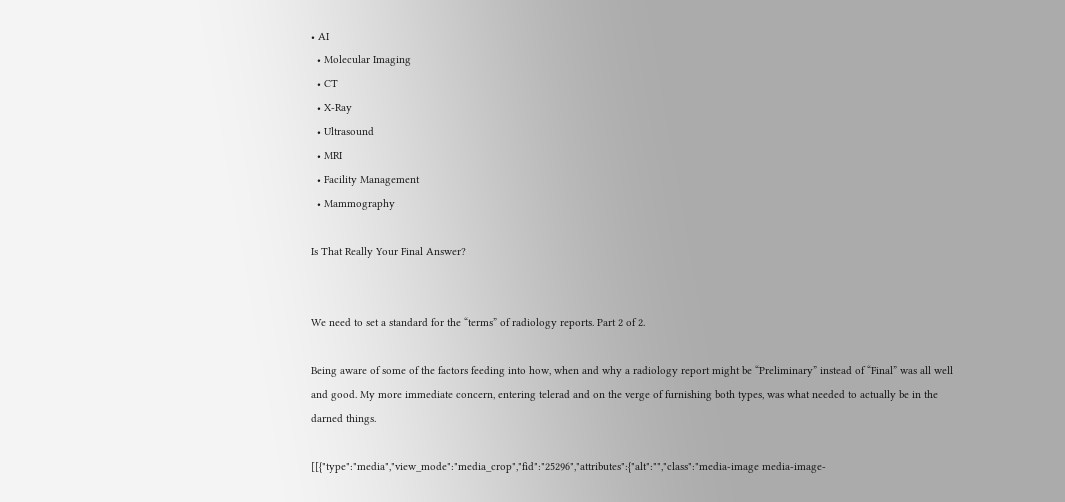• AI
  • Molecular Imaging
  • CT
  • X-Ray
  • Ultrasound
  • MRI
  • Facility Management
  • Mammography

Is That Really Your Final Answer?


We need to set a standard for the “terms” of radiology reports. Part 2 of 2.

Being aware of some of the factors feeding into how, when and why a radiology report might be “Preliminary” instead of “Final” was all well and good. My more immediate concern, entering telerad and on the verge of furnishing both types, was what needed to actually be in the darned things.

[[{"type":"media","view_mode":"media_crop","fid":"25296","attributes":{"alt":"","class":"media-image media-image-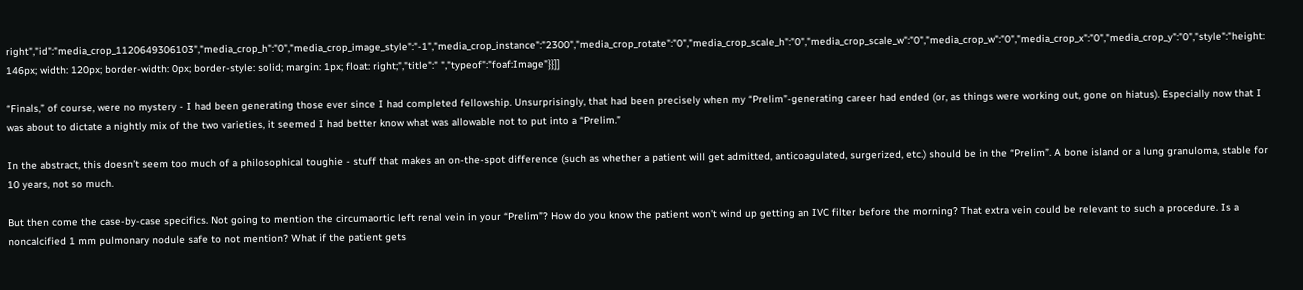right","id":"media_crop_1120649306103","media_crop_h":"0","media_crop_image_style":"-1","media_crop_instance":"2300","media_crop_rotate":"0","media_crop_scale_h":"0","media_crop_scale_w":"0","media_crop_w":"0","media_crop_x":"0","media_crop_y":"0","style":"height: 146px; width: 120px; border-width: 0px; border-style: solid; margin: 1px; float: right;","title":" ","typeof":"foaf:Image"}}]]

“Finals,” of course, were no mystery - I had been generating those ever since I had completed fellowship. Unsurprisingly, that had been precisely when my “Prelim”-generating career had ended (or, as things were working out, gone on hiatus). Especially now that I was about to dictate a nightly mix of the two varieties, it seemed I had better know what was allowable not to put into a “Prelim.”

In the abstract, this doesn’t seem too much of a philosophical toughie - stuff that makes an on-the-spot difference (such as whether a patient will get admitted, anticoagulated, surgerized, etc.) should be in the “Prelim”. A bone island or a lung granuloma, stable for 10 years, not so much.

But then come the case-by-case specifics. Not going to mention the circumaortic left renal vein in your “Prelim”? How do you know the patient won’t wind up getting an IVC filter before the morning? That extra vein could be relevant to such a procedure. Is a noncalcified 1 mm pulmonary nodule safe to not mention? What if the patient gets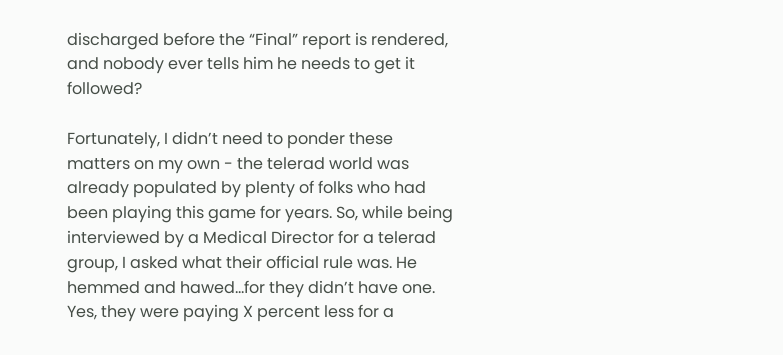discharged before the “Final” report is rendered, and nobody ever tells him he needs to get it followed?

Fortunately, I didn’t need to ponder these matters on my own - the telerad world was already populated by plenty of folks who had been playing this game for years. So, while being interviewed by a Medical Director for a telerad group, I asked what their official rule was. He hemmed and hawed…for they didn’t have one. Yes, they were paying X percent less for a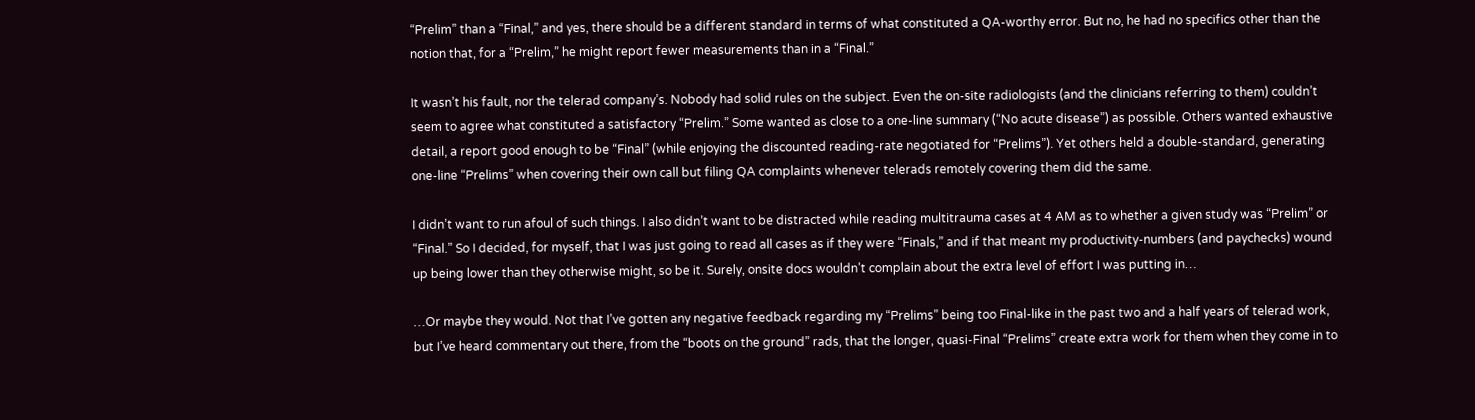“Prelim” than a “Final,” and yes, there should be a different standard in terms of what constituted a QA-worthy error. But no, he had no specifics other than the notion that, for a “Prelim,” he might report fewer measurements than in a “Final.”

It wasn’t his fault, nor the telerad company’s. Nobody had solid rules on the subject. Even the on-site radiologists (and the clinicians referring to them) couldn’t seem to agree what constituted a satisfactory “Prelim.” Some wanted as close to a one-line summary (“No acute disease”) as possible. Others wanted exhaustive detail, a report good enough to be “Final” (while enjoying the discounted reading-rate negotiated for “Prelims”). Yet others held a double-standard, generating one-line “Prelims” when covering their own call but filing QA complaints whenever telerads remotely covering them did the same.

I didn’t want to run afoul of such things. I also didn’t want to be distracted while reading multitrauma cases at 4 AM as to whether a given study was “Prelim” or “Final.” So I decided, for myself, that I was just going to read all cases as if they were “Finals,” and if that meant my productivity-numbers (and paychecks) wound up being lower than they otherwise might, so be it. Surely, onsite docs wouldn’t complain about the extra level of effort I was putting in…

…Or maybe they would. Not that I’ve gotten any negative feedback regarding my “Prelims” being too Final-like in the past two and a half years of telerad work, but I’ve heard commentary out there, from the “boots on the ground” rads, that the longer, quasi-Final “Prelims” create extra work for them when they come in to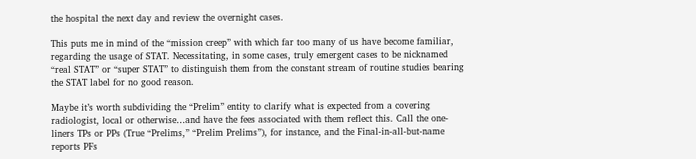the hospital the next day and review the overnight cases.

This puts me in mind of the “mission creep” with which far too many of us have become familiar, regarding the usage of STAT. Necessitating, in some cases, truly emergent cases to be nicknamed “real STAT” or “super STAT” to distinguish them from the constant stream of routine studies bearing the STAT label for no good reason.

Maybe it’s worth subdividing the “Prelim” entity to clarify what is expected from a covering radiologist, local or otherwise…and have the fees associated with them reflect this. Call the one-liners TPs or PPs (True “Prelims,” “Prelim Prelims”), for instance, and the Final-in-all-but-name reports PFs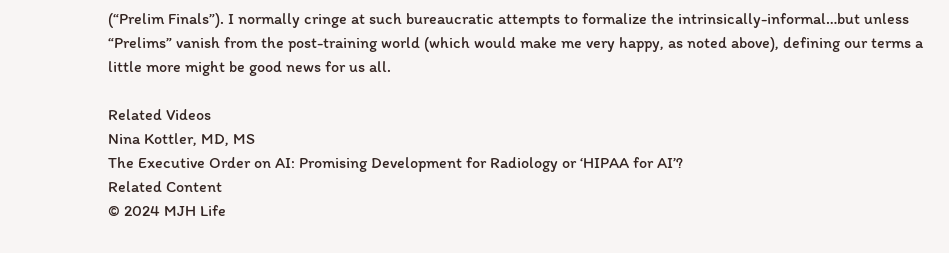(“Prelim Finals”). I normally cringe at such bureaucratic attempts to formalize the intrinsically-informal…but unless “Prelims” vanish from the post-training world (which would make me very happy, as noted above), defining our terms a little more might be good news for us all.

Related Videos
Nina Kottler, MD, MS
The Executive Order on AI: Promising Development for Radiology or ‘HIPAA for AI’?
Related Content
© 2024 MJH Life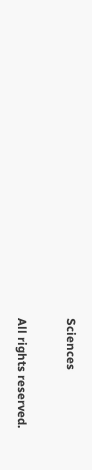Sciences

All rights reserved.